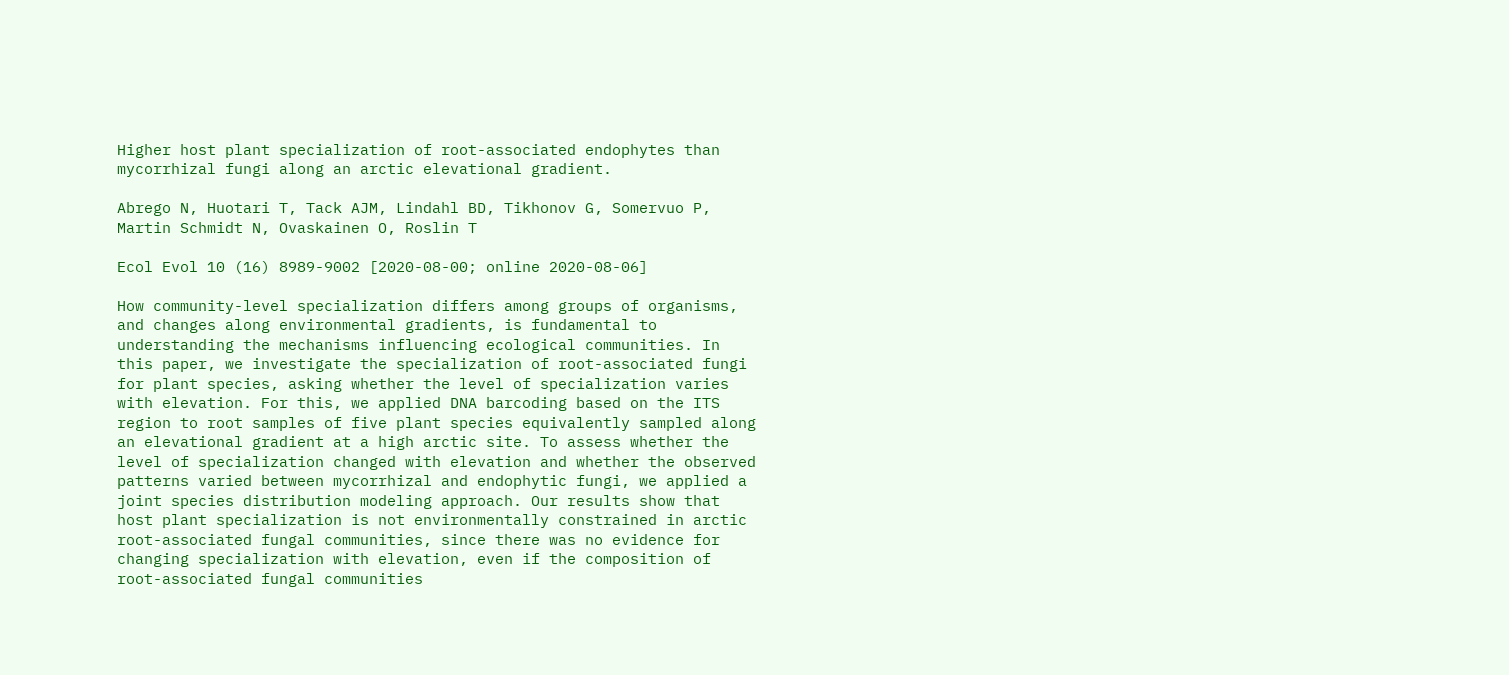Higher host plant specialization of root-associated endophytes than mycorrhizal fungi along an arctic elevational gradient.

Abrego N, Huotari T, Tack AJM, Lindahl BD, Tikhonov G, Somervuo P, Martin Schmidt N, Ovaskainen O, Roslin T

Ecol Evol 10 (16) 8989-9002 [2020-08-00; online 2020-08-06]

How community-level specialization differs among groups of organisms, and changes along environmental gradients, is fundamental to understanding the mechanisms influencing ecological communities. In this paper, we investigate the specialization of root-associated fungi for plant species, asking whether the level of specialization varies with elevation. For this, we applied DNA barcoding based on the ITS region to root samples of five plant species equivalently sampled along an elevational gradient at a high arctic site. To assess whether the level of specialization changed with elevation and whether the observed patterns varied between mycorrhizal and endophytic fungi, we applied a joint species distribution modeling approach. Our results show that host plant specialization is not environmentally constrained in arctic root-associated fungal communities, since there was no evidence for changing specialization with elevation, even if the composition of root-associated fungal communities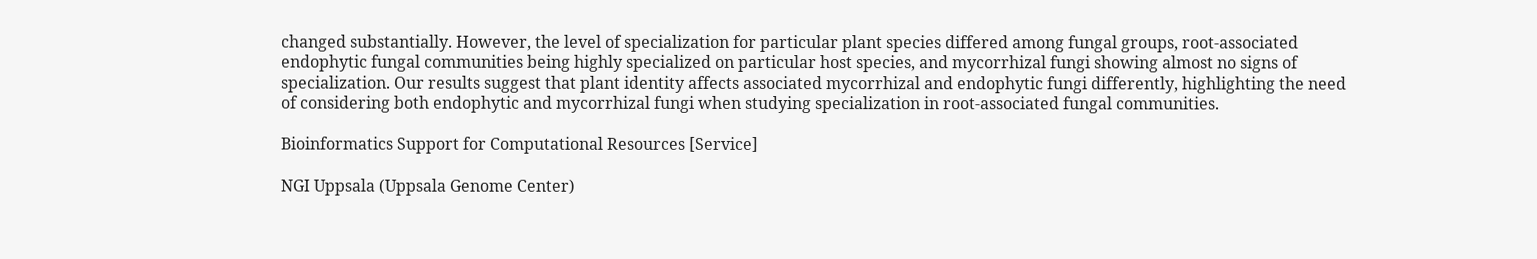changed substantially. However, the level of specialization for particular plant species differed among fungal groups, root-associated endophytic fungal communities being highly specialized on particular host species, and mycorrhizal fungi showing almost no signs of specialization. Our results suggest that plant identity affects associated mycorrhizal and endophytic fungi differently, highlighting the need of considering both endophytic and mycorrhizal fungi when studying specialization in root-associated fungal communities.

Bioinformatics Support for Computational Resources [Service]

NGI Uppsala (Uppsala Genome Center)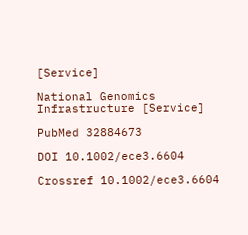[Service]

National Genomics Infrastructure [Service]

PubMed 32884673

DOI 10.1002/ece3.6604

Crossref 10.1002/ece3.6604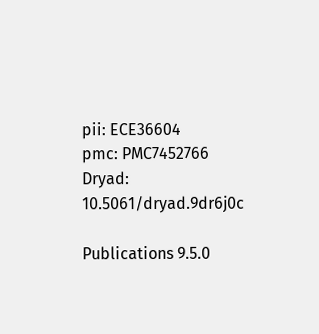pii: ECE36604
pmc: PMC7452766
Dryad: 10.5061/dryad.9dr6j0c

Publications 9.5.0